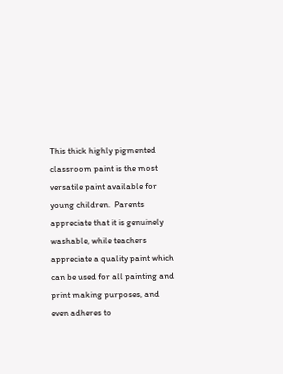This thick highly pigmented classroom paint is the most versatile paint available for young children.  Parents appreciate that it is genuinely washable, while teachers appreciate a quality paint which can be used for all painting and print making purposes, and even adheres to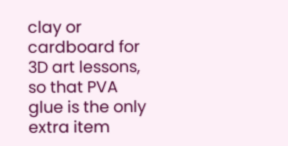clay or cardboard for 3D art lessons, so that PVA glue is the only extra item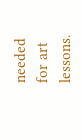needed for art lessons.